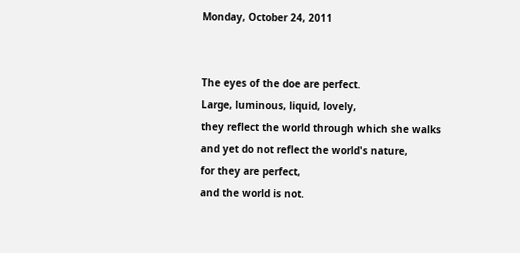Monday, October 24, 2011


The eyes of the doe are perfect.
Large, luminous, liquid, lovely,
they reflect the world through which she walks
and yet do not reflect the world's nature,
for they are perfect,
and the world is not.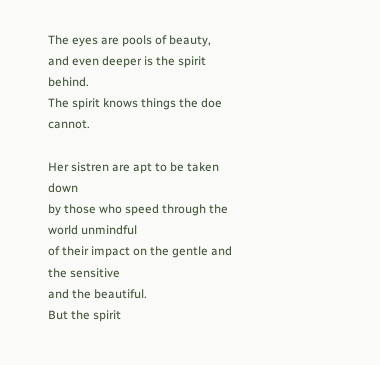The eyes are pools of beauty,
and even deeper is the spirit behind.
The spirit knows things the doe cannot.

Her sistren are apt to be taken down
by those who speed through the world unmindful
of their impact on the gentle and the sensitive
and the beautiful.
But the spirit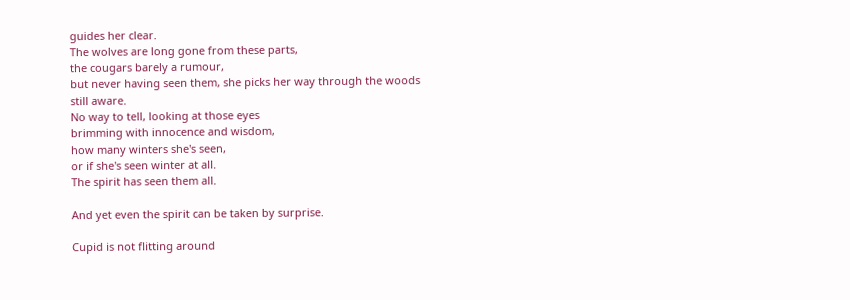guides her clear.
The wolves are long gone from these parts,
the cougars barely a rumour,
but never having seen them, she picks her way through the woods
still aware.
No way to tell, looking at those eyes
brimming with innocence and wisdom,
how many winters she's seen,
or if she's seen winter at all.
The spirit has seen them all.

And yet even the spirit can be taken by surprise.

Cupid is not flitting around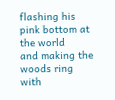flashing his pink bottom at the world
and making the woods ring with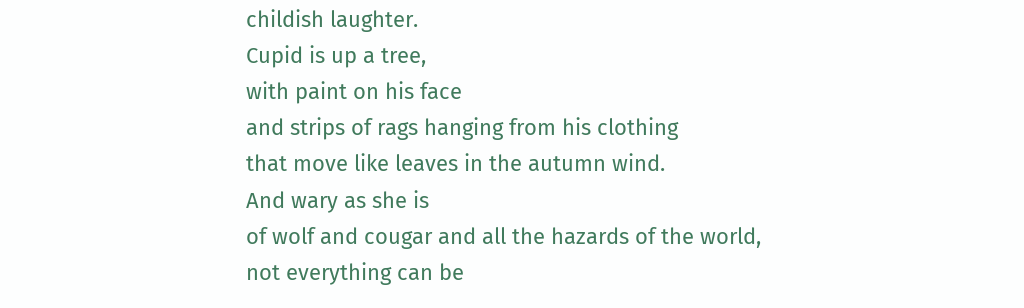childish laughter.
Cupid is up a tree,
with paint on his face
and strips of rags hanging from his clothing
that move like leaves in the autumn wind.
And wary as she is
of wolf and cougar and all the hazards of the world,
not everything can be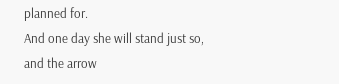planned for.
And one day she will stand just so,
and the arrow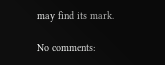may find its mark.

No comments: